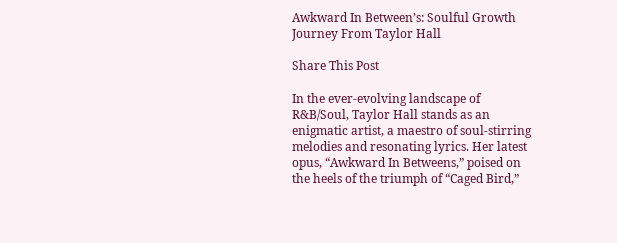Awkward In Between’s: Soulful Growth Journey From Taylor Hall

Share This Post

In the ever-evolving landscape of R&B/Soul, Taylor Hall stands as an enigmatic artist, a maestro of soul-stirring melodies and resonating lyrics. Her latest opus, “Awkward In Betweens,” poised on the heels of the triumph of “Caged Bird,”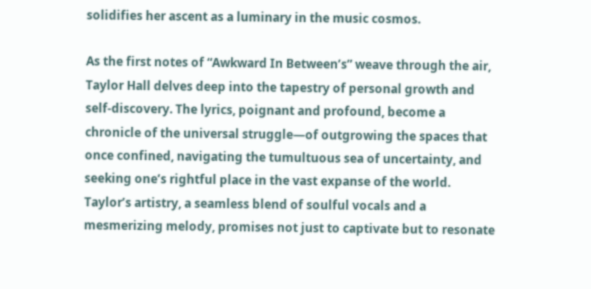solidifies her ascent as a luminary in the music cosmos.

As the first notes of “Awkward In Between’s” weave through the air, Taylor Hall delves deep into the tapestry of personal growth and self-discovery. The lyrics, poignant and profound, become a chronicle of the universal struggle—of outgrowing the spaces that once confined, navigating the tumultuous sea of uncertainty, and seeking one’s rightful place in the vast expanse of the world. Taylor’s artistry, a seamless blend of soulful vocals and a mesmerizing melody, promises not just to captivate but to resonate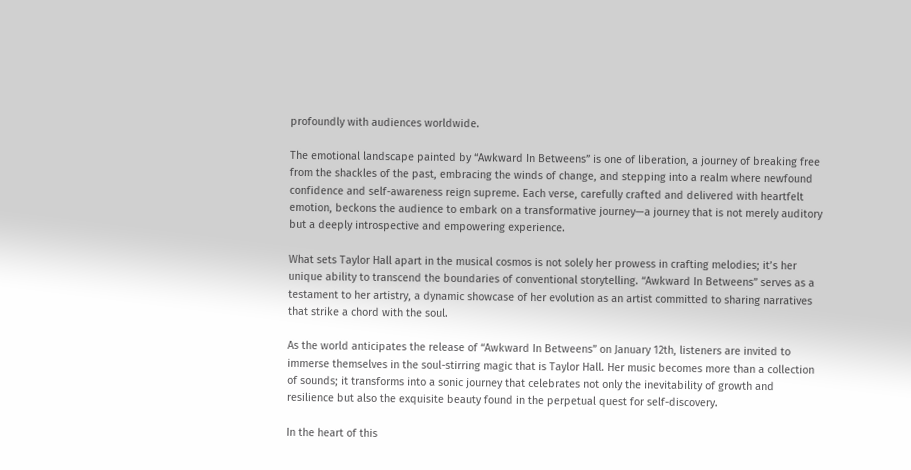profoundly with audiences worldwide.

The emotional landscape painted by “Awkward In Betweens” is one of liberation, a journey of breaking free from the shackles of the past, embracing the winds of change, and stepping into a realm where newfound confidence and self-awareness reign supreme. Each verse, carefully crafted and delivered with heartfelt emotion, beckons the audience to embark on a transformative journey—a journey that is not merely auditory but a deeply introspective and empowering experience.

What sets Taylor Hall apart in the musical cosmos is not solely her prowess in crafting melodies; it’s her unique ability to transcend the boundaries of conventional storytelling. “Awkward In Betweens” serves as a testament to her artistry, a dynamic showcase of her evolution as an artist committed to sharing narratives that strike a chord with the soul.

As the world anticipates the release of “Awkward In Betweens” on January 12th, listeners are invited to immerse themselves in the soul-stirring magic that is Taylor Hall. Her music becomes more than a collection of sounds; it transforms into a sonic journey that celebrates not only the inevitability of growth and resilience but also the exquisite beauty found in the perpetual quest for self-discovery.

In the heart of this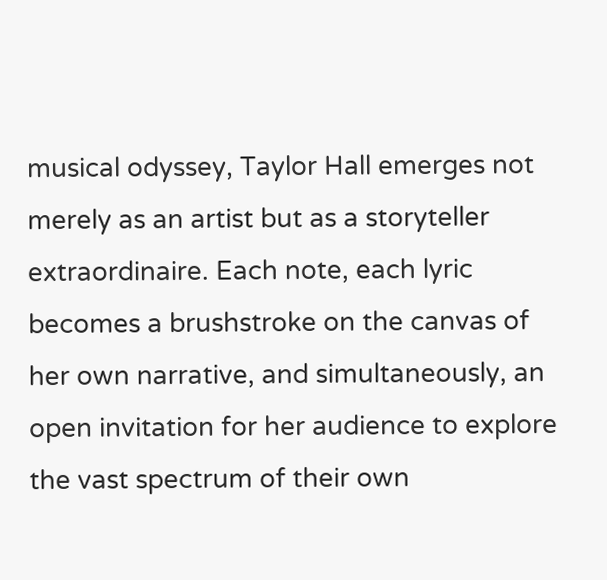musical odyssey, Taylor Hall emerges not merely as an artist but as a storyteller extraordinaire. Each note, each lyric becomes a brushstroke on the canvas of her own narrative, and simultaneously, an open invitation for her audience to explore the vast spectrum of their own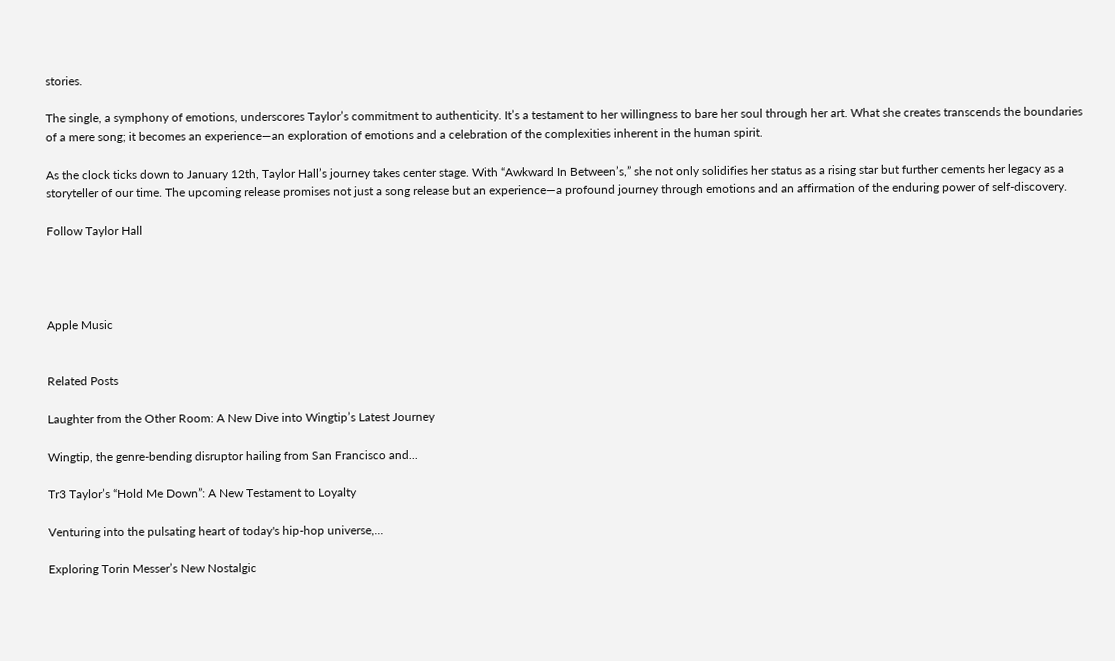stories.

The single, a symphony of emotions, underscores Taylor’s commitment to authenticity. It’s a testament to her willingness to bare her soul through her art. What she creates transcends the boundaries of a mere song; it becomes an experience—an exploration of emotions and a celebration of the complexities inherent in the human spirit.

As the clock ticks down to January 12th, Taylor Hall’s journey takes center stage. With “Awkward In Between’s,” she not only solidifies her status as a rising star but further cements her legacy as a storyteller of our time. The upcoming release promises not just a song release but an experience—a profound journey through emotions and an affirmation of the enduring power of self-discovery.

Follow Taylor Hall




Apple Music


Related Posts

Laughter from the Other Room: A New Dive into Wingtip’s Latest Journey

Wingtip, the genre-bending disruptor hailing from San Francisco and...

Tr3 Taylor’s “Hold Me Down”: A New Testament to Loyalty

Venturing into the pulsating heart of today's hip-hop universe,...

Exploring Torin Messer’s New Nostalgic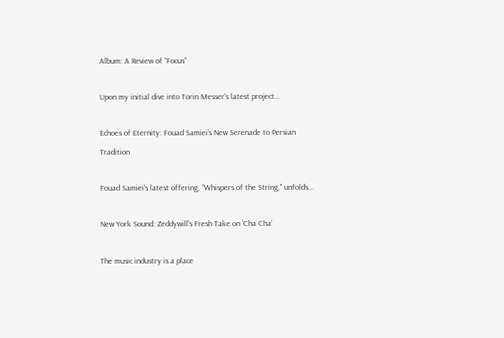Album: A Review of “Focus”

Upon my initial dive into Torin Messer's latest project...

Echoes of Eternity: Fouad Samiei’s New Serenade to Persian Tradition

Fouad Samiei's latest offering, "Whispers of the String," unfolds...

New York Sound: Zeddywill’s Fresh Take on ‘Cha Cha’

The music industry is a place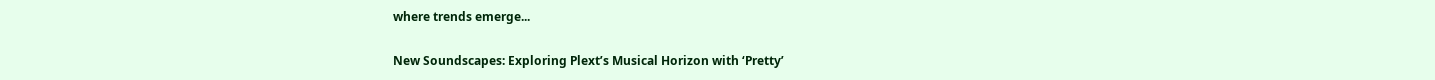where trends emerge...

New Soundscapes: Exploring Plext’s Musical Horizon with ‘Pretty’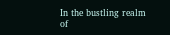In the bustling realm of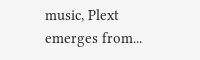music, Plext emerges from...